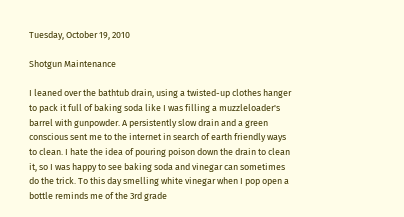Tuesday, October 19, 2010

Shotgun Maintenance

I leaned over the bathtub drain, using a twisted-up clothes hanger to pack it full of baking soda like I was filling a muzzleloader's barrel with gunpowder. A persistently slow drain and a green conscious sent me to the internet in search of earth friendly ways to clean. I hate the idea of pouring poison down the drain to clean it, so I was happy to see baking soda and vinegar can sometimes do the trick. To this day smelling white vinegar when I pop open a bottle reminds me of the 3rd grade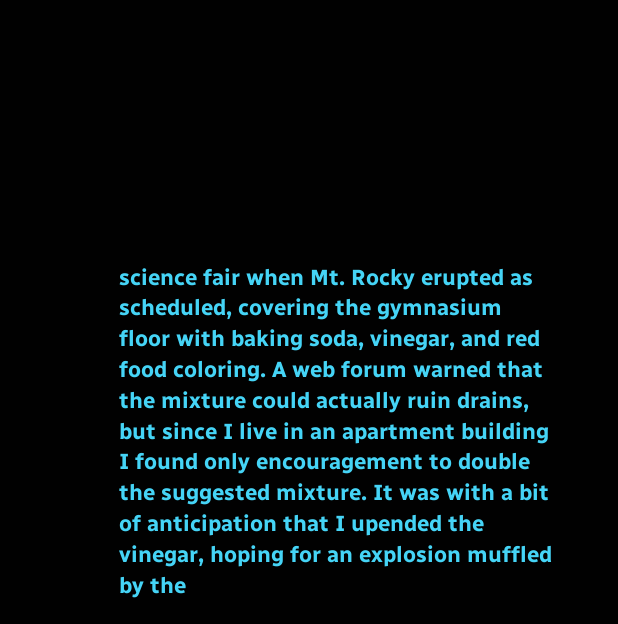science fair when Mt. Rocky erupted as scheduled, covering the gymnasium floor with baking soda, vinegar, and red food coloring. A web forum warned that the mixture could actually ruin drains, but since I live in an apartment building I found only encouragement to double the suggested mixture. It was with a bit of anticipation that I upended the vinegar, hoping for an explosion muffled by the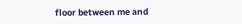floor between me and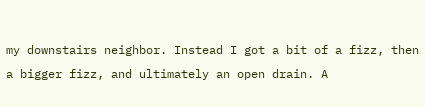my downstairs neighbor. Instead I got a bit of a fizz, then a bigger fizz, and ultimately an open drain. A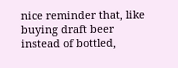nice reminder that, like buying draft beer instead of bottled,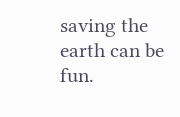saving the earth can be fun.